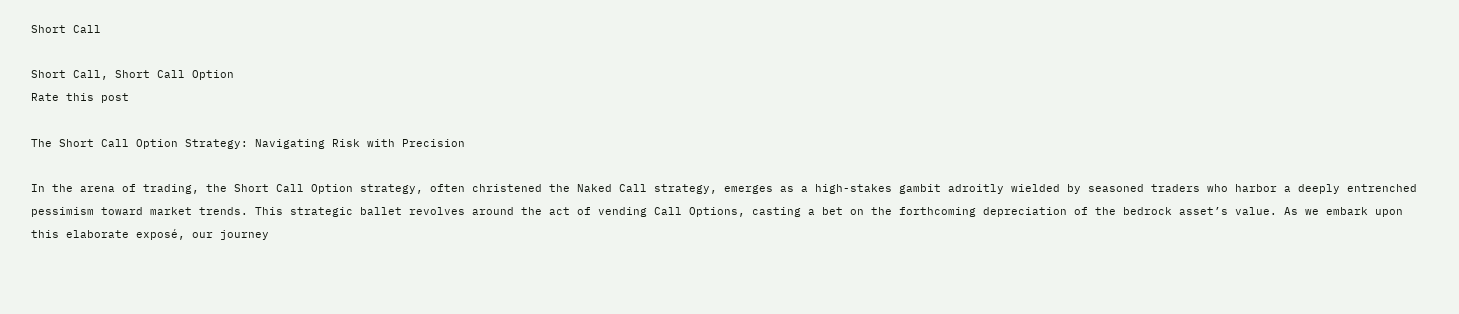Short Call

Short Call, Short Call Option
Rate this post

The Short Call Option Strategy: Navigating Risk with Precision

In the arena of trading, the Short Call Option strategy, often christened the Naked Call strategy, emerges as a high-stakes gambit adroitly wielded by seasoned traders who harbor a deeply entrenched pessimism toward market trends. This strategic ballet revolves around the act of vending Call Options, casting a bet on the forthcoming depreciation of the bedrock asset’s value. As we embark upon this elaborate exposé, our journey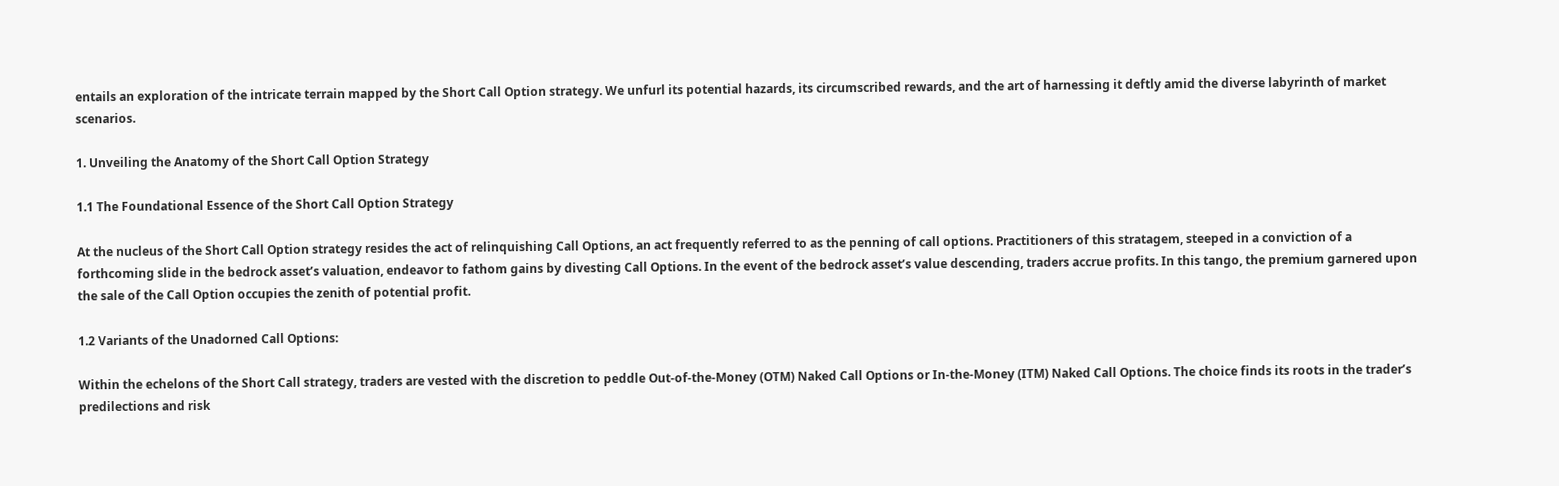entails an exploration of the intricate terrain mapped by the Short Call Option strategy. We unfurl its potential hazards, its circumscribed rewards, and the art of harnessing it deftly amid the diverse labyrinth of market scenarios.

1. Unveiling the Anatomy of the Short Call Option Strategy

1.1 The Foundational Essence of the Short Call Option Strategy

At the nucleus of the Short Call Option strategy resides the act of relinquishing Call Options, an act frequently referred to as the penning of call options. Practitioners of this stratagem, steeped in a conviction of a forthcoming slide in the bedrock asset’s valuation, endeavor to fathom gains by divesting Call Options. In the event of the bedrock asset’s value descending, traders accrue profits. In this tango, the premium garnered upon the sale of the Call Option occupies the zenith of potential profit.

1.2 Variants of the Unadorned Call Options:

Within the echelons of the Short Call strategy, traders are vested with the discretion to peddle Out-of-the-Money (OTM) Naked Call Options or In-the-Money (ITM) Naked Call Options. The choice finds its roots in the trader’s predilections and risk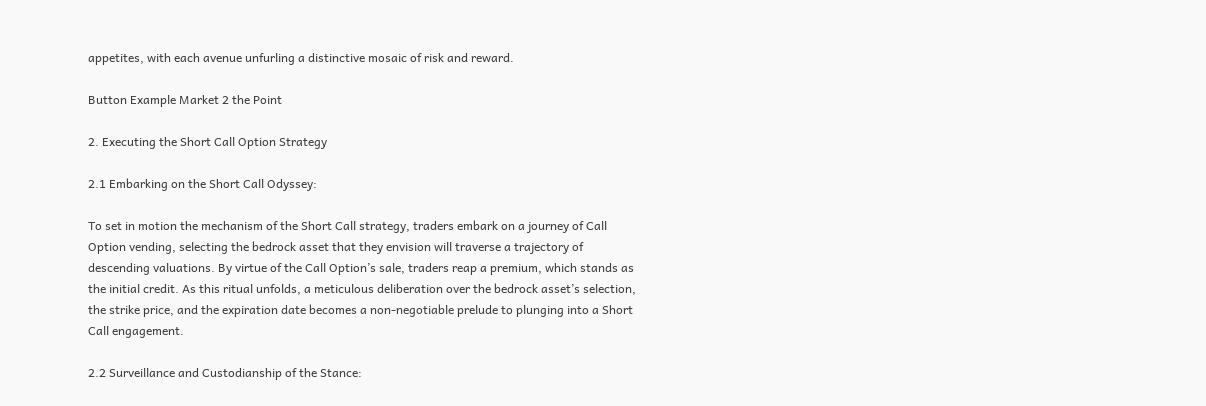appetites, with each avenue unfurling a distinctive mosaic of risk and reward.

Button Example Market 2 the Point

2. Executing the Short Call Option Strategy

2.1 Embarking on the Short Call Odyssey:

To set in motion the mechanism of the Short Call strategy, traders embark on a journey of Call Option vending, selecting the bedrock asset that they envision will traverse a trajectory of descending valuations. By virtue of the Call Option’s sale, traders reap a premium, which stands as the initial credit. As this ritual unfolds, a meticulous deliberation over the bedrock asset’s selection, the strike price, and the expiration date becomes a non-negotiable prelude to plunging into a Short Call engagement.

2.2 Surveillance and Custodianship of the Stance: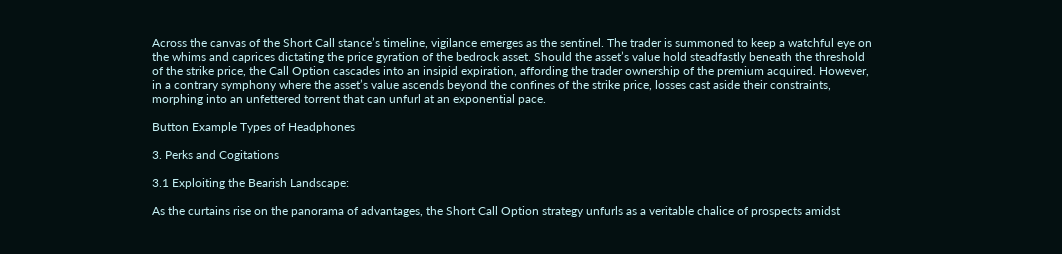Across the canvas of the Short Call stance’s timeline, vigilance emerges as the sentinel. The trader is summoned to keep a watchful eye on the whims and caprices dictating the price gyration of the bedrock asset. Should the asset’s value hold steadfastly beneath the threshold of the strike price, the Call Option cascades into an insipid expiration, affording the trader ownership of the premium acquired. However, in a contrary symphony where the asset’s value ascends beyond the confines of the strike price, losses cast aside their constraints, morphing into an unfettered torrent that can unfurl at an exponential pace.

Button Example Types of Headphones

3. Perks and Cogitations

3.1 Exploiting the Bearish Landscape:

As the curtains rise on the panorama of advantages, the Short Call Option strategy unfurls as a veritable chalice of prospects amidst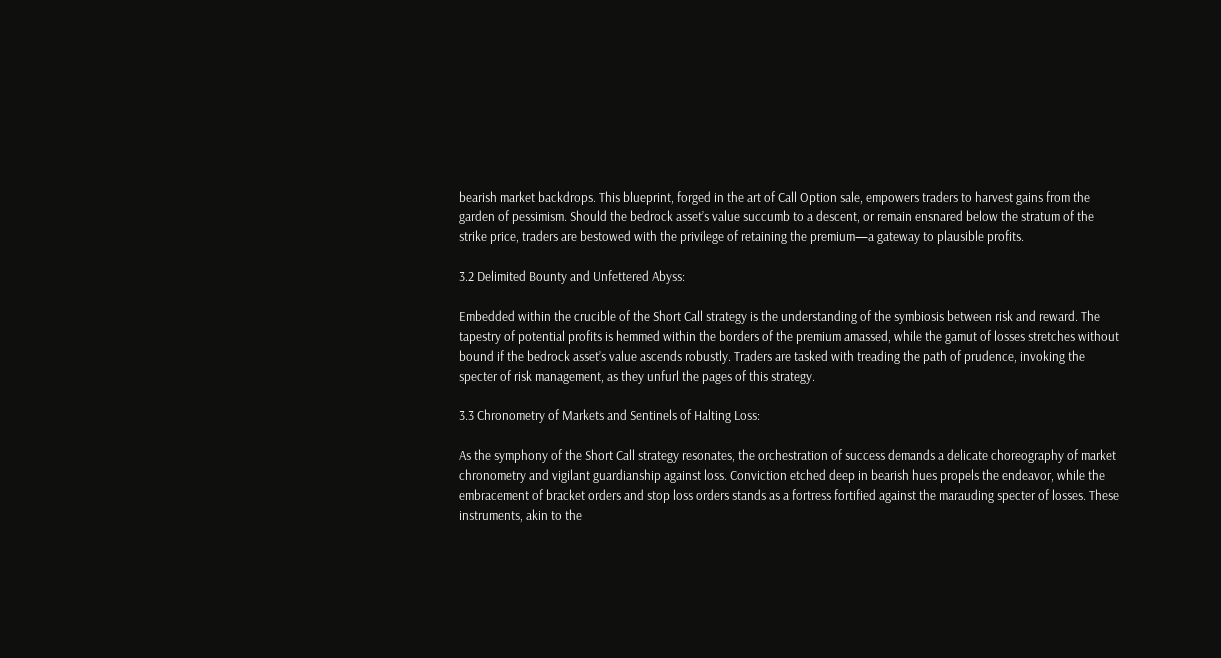bearish market backdrops. This blueprint, forged in the art of Call Option sale, empowers traders to harvest gains from the garden of pessimism. Should the bedrock asset’s value succumb to a descent, or remain ensnared below the stratum of the strike price, traders are bestowed with the privilege of retaining the premium—a gateway to plausible profits.

3.2 Delimited Bounty and Unfettered Abyss:

Embedded within the crucible of the Short Call strategy is the understanding of the symbiosis between risk and reward. The tapestry of potential profits is hemmed within the borders of the premium amassed, while the gamut of losses stretches without bound if the bedrock asset’s value ascends robustly. Traders are tasked with treading the path of prudence, invoking the specter of risk management, as they unfurl the pages of this strategy.

3.3 Chronometry of Markets and Sentinels of Halting Loss:

As the symphony of the Short Call strategy resonates, the orchestration of success demands a delicate choreography of market chronometry and vigilant guardianship against loss. Conviction etched deep in bearish hues propels the endeavor, while the embracement of bracket orders and stop loss orders stands as a fortress fortified against the marauding specter of losses. These instruments, akin to the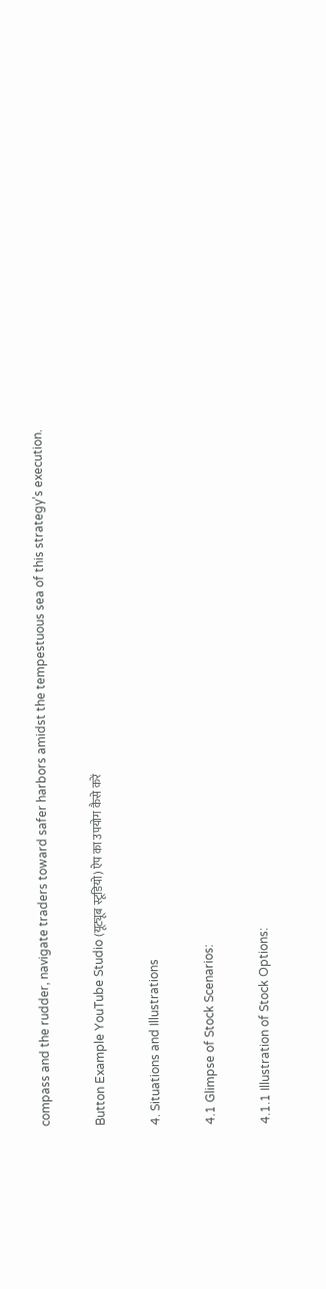compass and the rudder, navigate traders toward safer harbors amidst the tempestuous sea of this strategy’s execution.

Button Example YouTube Studio (यूट्यूब स्टूडियो) ऐप का उपयोग कैसे करें

4. Situations and Illustrations

4.1 Glimpse of Stock Scenarios:

4.1.1 Illustration of Stock Options: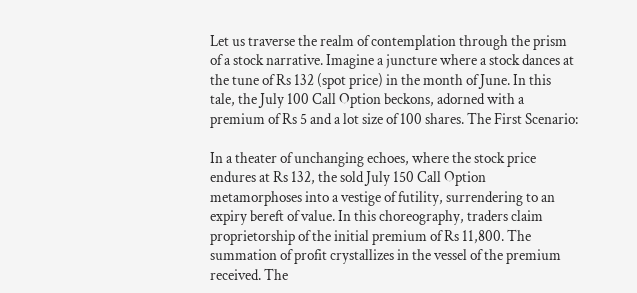Let us traverse the realm of contemplation through the prism of a stock narrative. Imagine a juncture where a stock dances at the tune of Rs 132 (spot price) in the month of June. In this tale, the July 100 Call Option beckons, adorned with a premium of Rs 5 and a lot size of 100 shares. The First Scenario:

In a theater of unchanging echoes, where the stock price endures at Rs 132, the sold July 150 Call Option metamorphoses into a vestige of futility, surrendering to an expiry bereft of value. In this choreography, traders claim proprietorship of the initial premium of Rs 11,800. The summation of profit crystallizes in the vessel of the premium received. The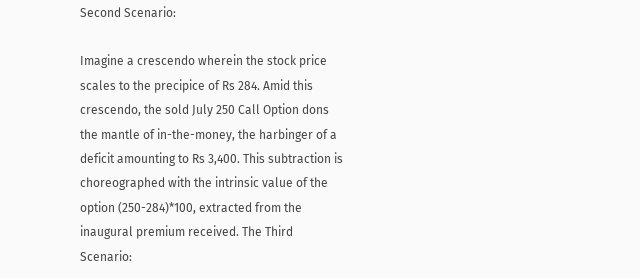Second Scenario:

Imagine a crescendo wherein the stock price scales to the precipice of Rs 284. Amid this crescendo, the sold July 250 Call Option dons the mantle of in-the-money, the harbinger of a deficit amounting to Rs 3,400. This subtraction is choreographed with the intrinsic value of the option (250-284)*100, extracted from the inaugural premium received. The Third Scenario: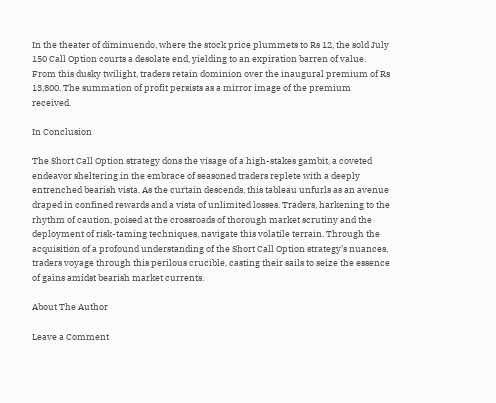In the theater of diminuendo, where the stock price plummets to Rs 12, the sold July 150 Call Option courts a desolate end, yielding to an expiration barren of value. From this dusky twilight, traders retain dominion over the inaugural premium of Rs 13,800. The summation of profit persists as a mirror image of the premium received.

In Conclusion

The Short Call Option strategy dons the visage of a high-stakes gambit, a coveted endeavor sheltering in the embrace of seasoned traders replete with a deeply entrenched bearish vista. As the curtain descends, this tableau unfurls as an avenue draped in confined rewards and a vista of unlimited losses. Traders, harkening to the rhythm of caution, poised at the crossroads of thorough market scrutiny and the deployment of risk-taming techniques, navigate this volatile terrain. Through the acquisition of a profound understanding of the Short Call Option strategy’s nuances, traders voyage through this perilous crucible, casting their sails to seize the essence of gains amidst bearish market currents.

About The Author

Leave a Comment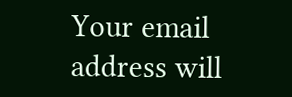Your email address will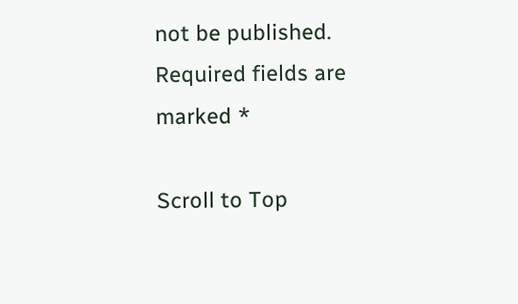not be published. Required fields are marked *

Scroll to Top